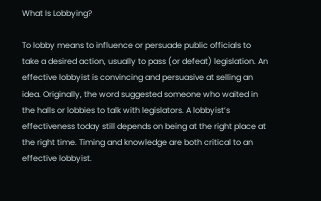What Is Lobbying?

To lobby means to influence or persuade public officials to take a desired action, usually to pass (or defeat) legislation. An effective lobbyist is convincing and persuasive at selling an idea. Originally, the word suggested someone who waited in the halls or lobbies to talk with legislators. A lobbyist’s effectiveness today still depends on being at the right place at the right time. Timing and knowledge are both critical to an effective lobbyist.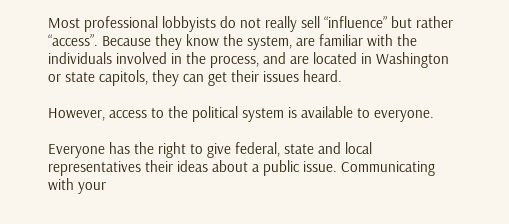Most professional lobbyists do not really sell “influence” but rather “access”. Because they know the system, are familiar with the individuals involved in the process, and are located in Washington or state capitols, they can get their issues heard.

However, access to the political system is available to everyone.

Everyone has the right to give federal, state and local representatives their ideas about a public issue. Communicating with your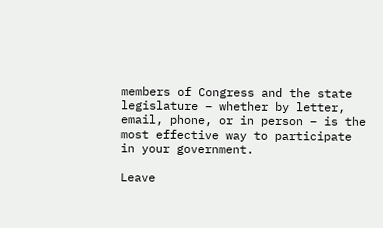members of Congress and the state legislature – whether by letter, email, phone, or in person – is the most effective way to participate in your government.

Leave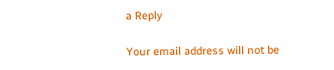a Reply

Your email address will not be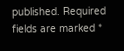published. Required fields are marked *